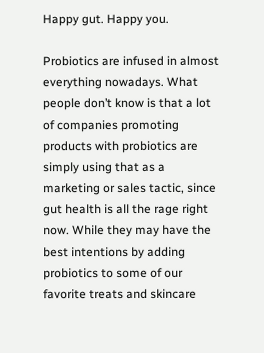Happy gut. Happy you.

Probiotics are infused in almost everything nowadays. What people don’t know is that a lot of companies promoting products with probiotics are simply using that as a marketing or sales tactic, since gut health is all the rage right now. While they may have the best intentions by adding probiotics to some of our favorite treats and skincare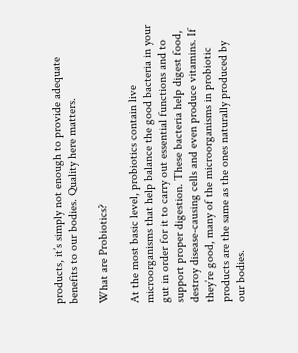products, it’s simply not enough to provide adequate benefits to our bodies. Quality here matters.

What are Probiotics?

At the most basic level, probiotics contain live microorganisms that help balance the good bacteria in your gut in order for it to carry out essential functions and to support proper digestion. These bacteria help digest food, destroy disease-causing cells and even produce vitamins. If they’re good, many of the microorganisms in probiotic products are the same as the ones naturally produced by our bodies.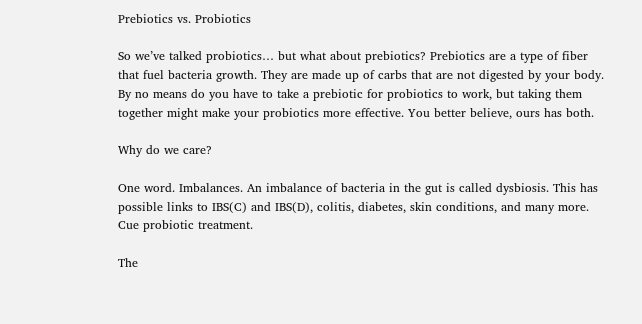Prebiotics vs. Probiotics

So we’ve talked probiotics… but what about prebiotics? Prebiotics are a type of fiber that fuel bacteria growth. They are made up of carbs that are not digested by your body. By no means do you have to take a prebiotic for probiotics to work, but taking them together might make your probiotics more effective. You better believe, ours has both.

Why do we care?

One word. Imbalances. An imbalance of bacteria in the gut is called dysbiosis. This has possible links to IBS(C) and IBS(D), colitis, diabetes, skin conditions, and many more. Cue probiotic treatment.

The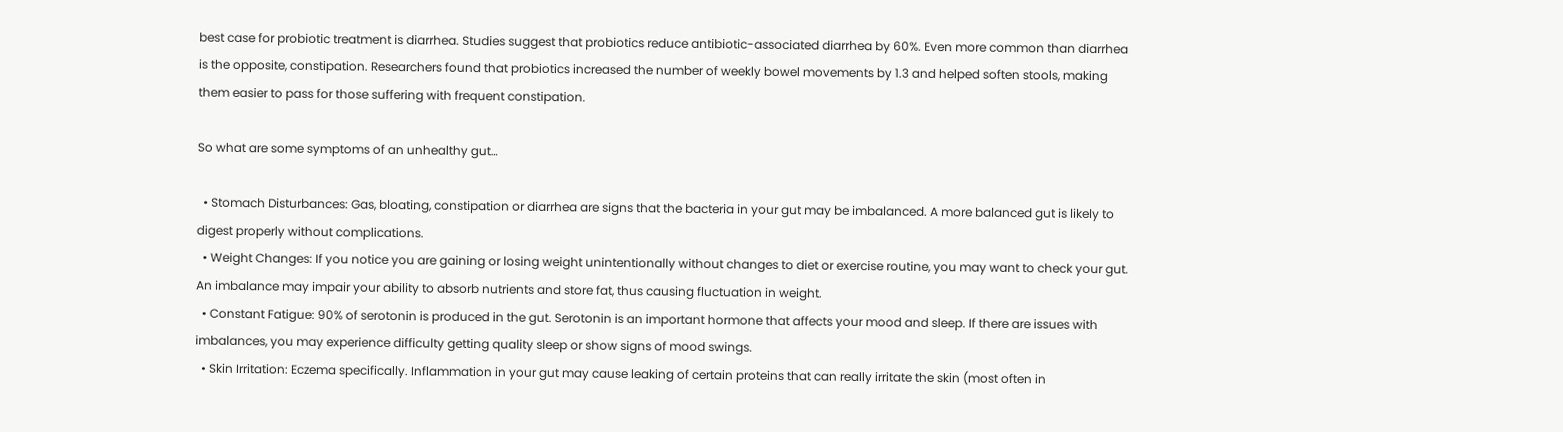best case for probiotic treatment is diarrhea. Studies suggest that probiotics reduce antibiotic-associated diarrhea by 60%. Even more common than diarrhea is the opposite, constipation. Researchers found that probiotics increased the number of weekly bowel movements by 1.3 and helped soften stools, making them easier to pass for those suffering with frequent constipation.

So what are some symptoms of an unhealthy gut…

  • Stomach Disturbances: Gas, bloating, constipation or diarrhea are signs that the bacteria in your gut may be imbalanced. A more balanced gut is likely to digest properly without complications.
  • Weight Changes: If you notice you are gaining or losing weight unintentionally without changes to diet or exercise routine, you may want to check your gut. An imbalance may impair your ability to absorb nutrients and store fat, thus causing fluctuation in weight.
  • Constant Fatigue: 90% of serotonin is produced in the gut. Serotonin is an important hormone that affects your mood and sleep. If there are issues with imbalances, you may experience difficulty getting quality sleep or show signs of mood swings.
  • Skin Irritation: Eczema specifically. Inflammation in your gut may cause leaking of certain proteins that can really irritate the skin (most often in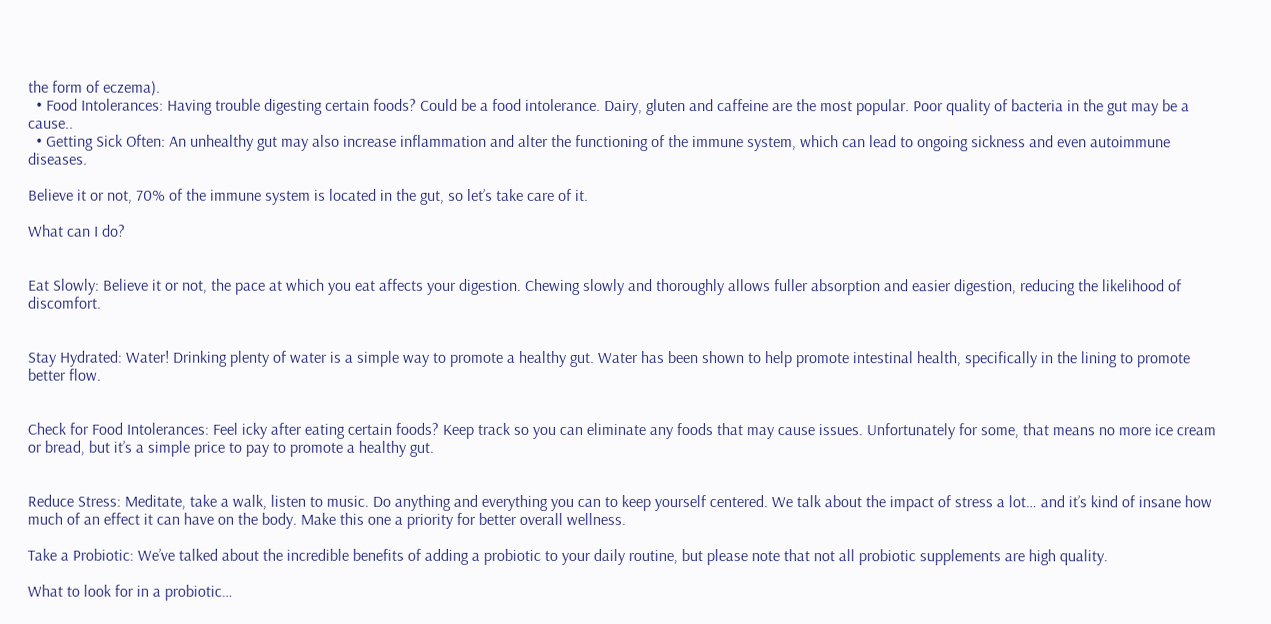the form of eczema).
  • Food Intolerances: Having trouble digesting certain foods? Could be a food intolerance. Dairy, gluten and caffeine are the most popular. Poor quality of bacteria in the gut may be a cause..
  • Getting Sick Often: An unhealthy gut may also increase inflammation and alter the functioning of the immune system, which can lead to ongoing sickness and even autoimmune diseases.

Believe it or not, 70% of the immune system is located in the gut, so let’s take care of it.

What can I do?


Eat Slowly: Believe it or not, the pace at which you eat affects your digestion. Chewing slowly and thoroughly allows fuller absorption and easier digestion, reducing the likelihood of discomfort.


Stay Hydrated: Water! Drinking plenty of water is a simple way to promote a healthy gut. Water has been shown to help promote intestinal health, specifically in the lining to promote better flow.


Check for Food Intolerances: Feel icky after eating certain foods? Keep track so you can eliminate any foods that may cause issues. Unfortunately for some, that means no more ice cream or bread, but it’s a simple price to pay to promote a healthy gut.


Reduce Stress: Meditate, take a walk, listen to music. Do anything and everything you can to keep yourself centered. We talk about the impact of stress a lot… and it’s kind of insane how much of an effect it can have on the body. Make this one a priority for better overall wellness.

Take a Probiotic: We’ve talked about the incredible benefits of adding a probiotic to your daily routine, but please note that not all probiotic supplements are high quality.

What to look for in a probiotic…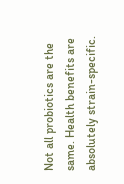Not all probiotics are the same. Health benefits are absolutely strain-specific.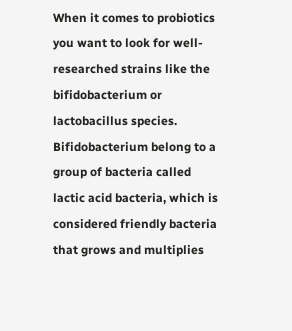When it comes to probiotics you want to look for well-researched strains like the bifidobacterium or lactobacillus species. Bifidobacterium belong to a group of bacteria called lactic acid bacteria, which is considered friendly bacteria that grows and multiplies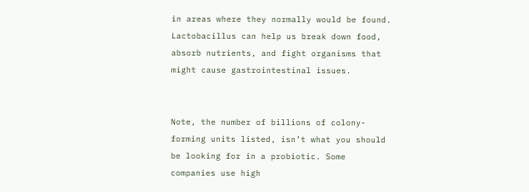in areas where they normally would be found. Lactobacillus can help us break down food, absorb nutrients, and fight organisms that might cause gastrointestinal issues.


Note, the number of billions of colony-forming units listed, isn’t what you should be looking for in a probiotic. Some companies use high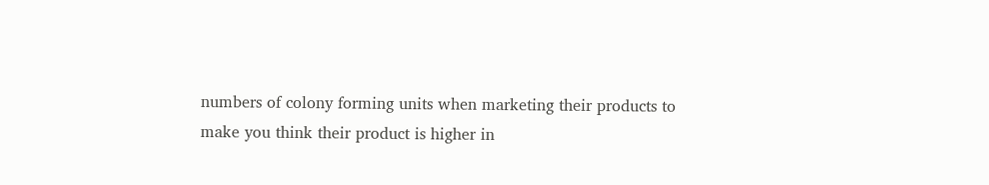numbers of colony forming units when marketing their products to make you think their product is higher in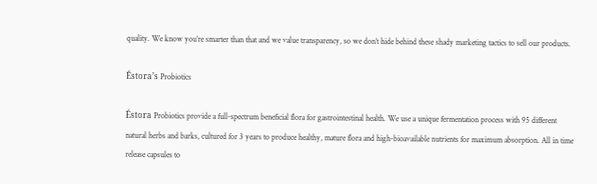quality. We know you’re smarter than that and we value transparency, so we don’t hide behind these shady marketing tactics to sell our products.

Éstora’s Probiotics

Éstora Probiotics provide a full-spectrum beneficial flora for gastrointestinal health. We use a unique fermentation process with 95 different natural herbs and barks, cultured for 3 years to produce healthy, mature flora and high-bioavailable nutrients for maximum absorption. All in time release capsules to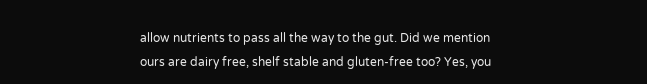allow nutrients to pass all the way to the gut. Did we mention ours are dairy free, shelf stable and gluten-free too? Yes, you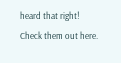heard that right! Check them out here.